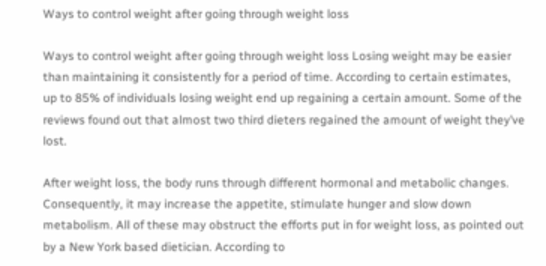Ways to control weight after going through weight loss

Ways to control weight after going through weight loss Losing weight may be easier than maintaining it consistently for a period of time. According to certain estimates, up to 85% of individuals losing weight end up regaining a certain amount. Some of the reviews found out that almost two third dieters regained the amount of weight they’ve lost.

After weight loss, the body runs through different hormonal and metabolic changes. Consequently, it may increase the appetite, stimulate hunger and slow down metabolism. All of these may obstruct the efforts put in for weight loss, as pointed out by a New York based dietician. According to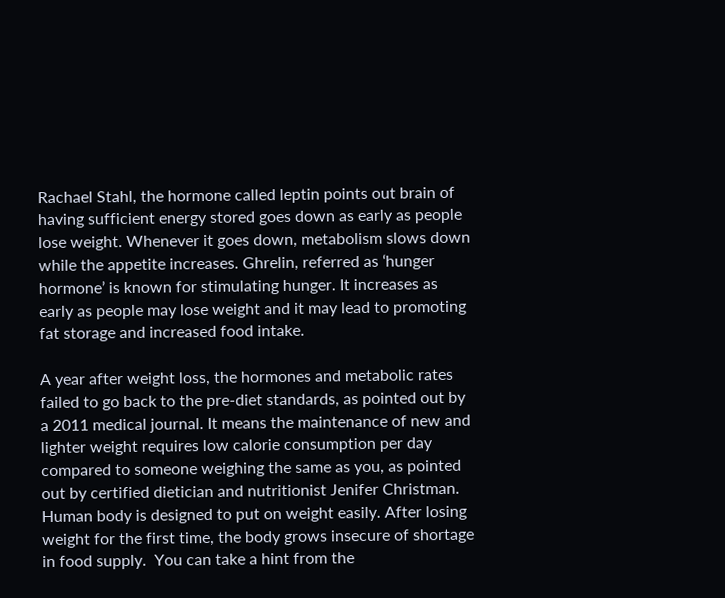Rachael Stahl, the hormone called leptin points out brain of having sufficient energy stored goes down as early as people lose weight. Whenever it goes down, metabolism slows down while the appetite increases. Ghrelin, referred as ‘hunger hormone’ is known for stimulating hunger. It increases as early as people may lose weight and it may lead to promoting fat storage and increased food intake.

A year after weight loss, the hormones and metabolic rates failed to go back to the pre-diet standards, as pointed out by a 2011 medical journal. It means the maintenance of new and lighter weight requires low calorie consumption per day compared to someone weighing the same as you, as pointed out by certified dietician and nutritionist Jenifer Christman. Human body is designed to put on weight easily. After losing weight for the first time, the body grows insecure of shortage in food supply.  You can take a hint from the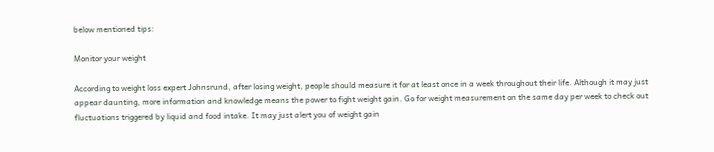below mentioned tips:

Monitor your weight

According to weight loss expert Johnsrund, after losing weight, people should measure it for at least once in a week throughout their life. Although it may just appear daunting, more information and knowledge means the power to fight weight gain. Go for weight measurement on the same day per week to check out fluctuations triggered by liquid and food intake. It may just alert you of weight gain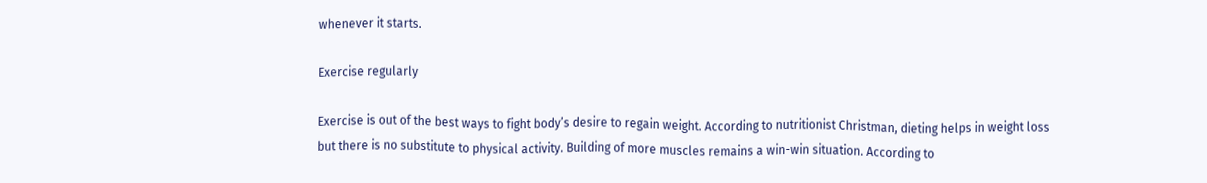whenever it starts.

Exercise regularly

Exercise is out of the best ways to fight body’s desire to regain weight. According to nutritionist Christman, dieting helps in weight loss but there is no substitute to physical activity. Building of more muscles remains a win-win situation. According to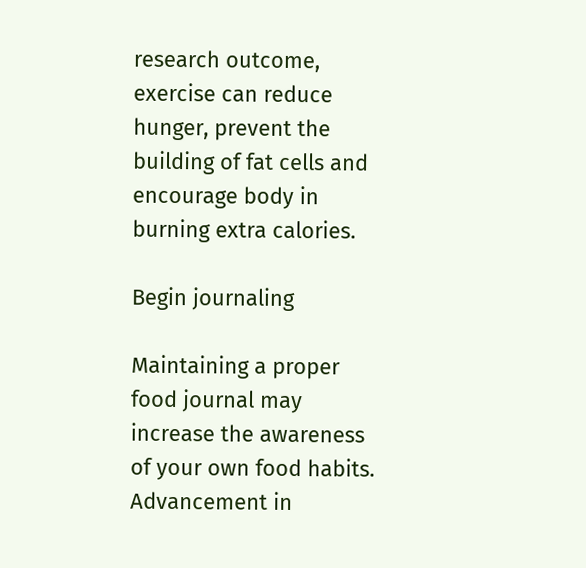research outcome, exercise can reduce hunger, prevent the building of fat cells and encourage body in burning extra calories.

Begin journaling

Maintaining a proper food journal may increase the awareness of your own food habits. Advancement in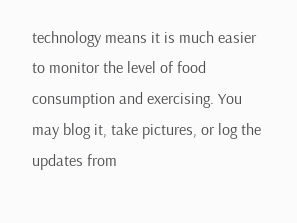technology means it is much easier to monitor the level of food consumption and exercising. You may blog it, take pictures, or log the updates from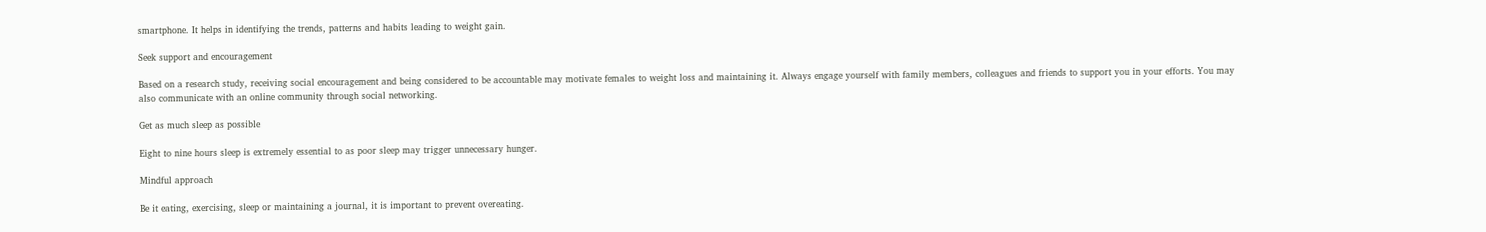smartphone. It helps in identifying the trends, patterns and habits leading to weight gain.

Seek support and encouragement

Based on a research study, receiving social encouragement and being considered to be accountable may motivate females to weight loss and maintaining it. Always engage yourself with family members, colleagues and friends to support you in your efforts. You may also communicate with an online community through social networking.

Get as much sleep as possible

Eight to nine hours sleep is extremely essential to as poor sleep may trigger unnecessary hunger.

Mindful approach

Be it eating, exercising, sleep or maintaining a journal, it is important to prevent overeating.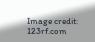Image credit: 123rf.com